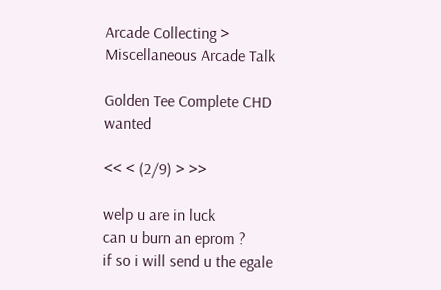Arcade Collecting > Miscellaneous Arcade Talk

Golden Tee Complete CHD wanted

<< < (2/9) > >>

welp u are in luck
can u burn an eprom ?
if so i will send u the egale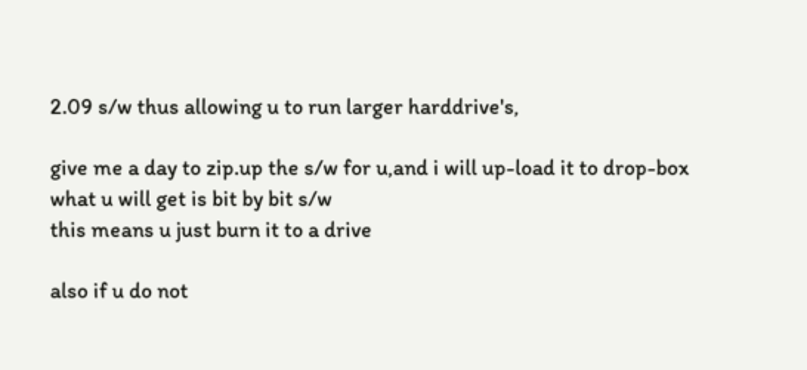2.09 s/w thus allowing u to run larger harddrive's,

give me a day to zip.up the s/w for u,and i will up-load it to drop-box
what u will get is bit by bit s/w
this means u just burn it to a drive

also if u do not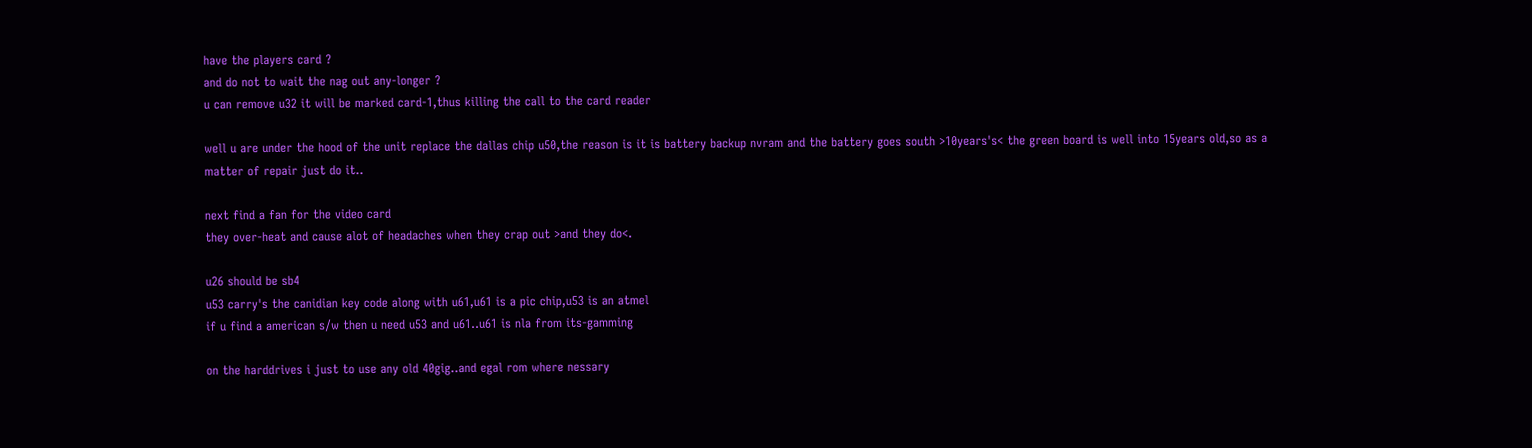have the players card ?
and do not to wait the nag out any-longer ?
u can remove u32 it will be marked card-1,thus killing the call to the card reader

well u are under the hood of the unit replace the dallas chip u50,the reason is it is battery backup nvram and the battery goes south >10years's< the green board is well into 15years old,so as a matter of repair just do it..

next find a fan for the video card
they over-heat and cause alot of headaches when they crap out >and they do<.

u26 should be sb4
u53 carry's the canidian key code along with u61,u61 is a pic chip,u53 is an atmel
if u find a american s/w then u need u53 and u61..u61 is nla from its-gamming

on the harddrives i just to use any old 40gig..and egal rom where nessary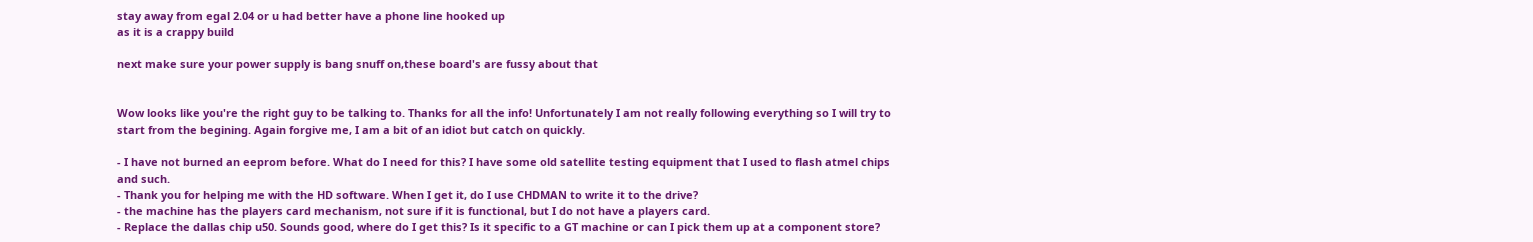stay away from egal 2.04 or u had better have a phone line hooked up
as it is a crappy build

next make sure your power supply is bang snuff on,these board's are fussy about that


Wow looks like you're the right guy to be talking to. Thanks for all the info! Unfortunately I am not really following everything so I will try to start from the begining. Again forgive me, I am a bit of an idiot but catch on quickly.

- I have not burned an eeprom before. What do I need for this? I have some old satellite testing equipment that I used to flash atmel chips and such.
- Thank you for helping me with the HD software. When I get it, do I use CHDMAN to write it to the drive?
- the machine has the players card mechanism, not sure if it is functional, but I do not have a players card.
- Replace the dallas chip u50. Sounds good, where do I get this? Is it specific to a GT machine or can I pick them up at a component store?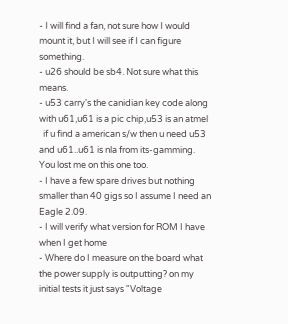- I will find a fan, not sure how I would mount it, but I will see if I can figure something.
- u26 should be sb4. Not sure what this means.
- u53 carry's the canidian key code along with u61,u61 is a pic chip,u53 is an atmel
  if u find a american s/w then u need u53 and u61..u61 is nla from its-gamming. You lost me on this one too.
- I have a few spare drives but nothing smaller than 40 gigs so I assume I need an Eagle 2.09.
- I will verify what version for ROM I have when I get home
- Where do I measure on the board what the power supply is outputting? on my initial tests it just says "Voltage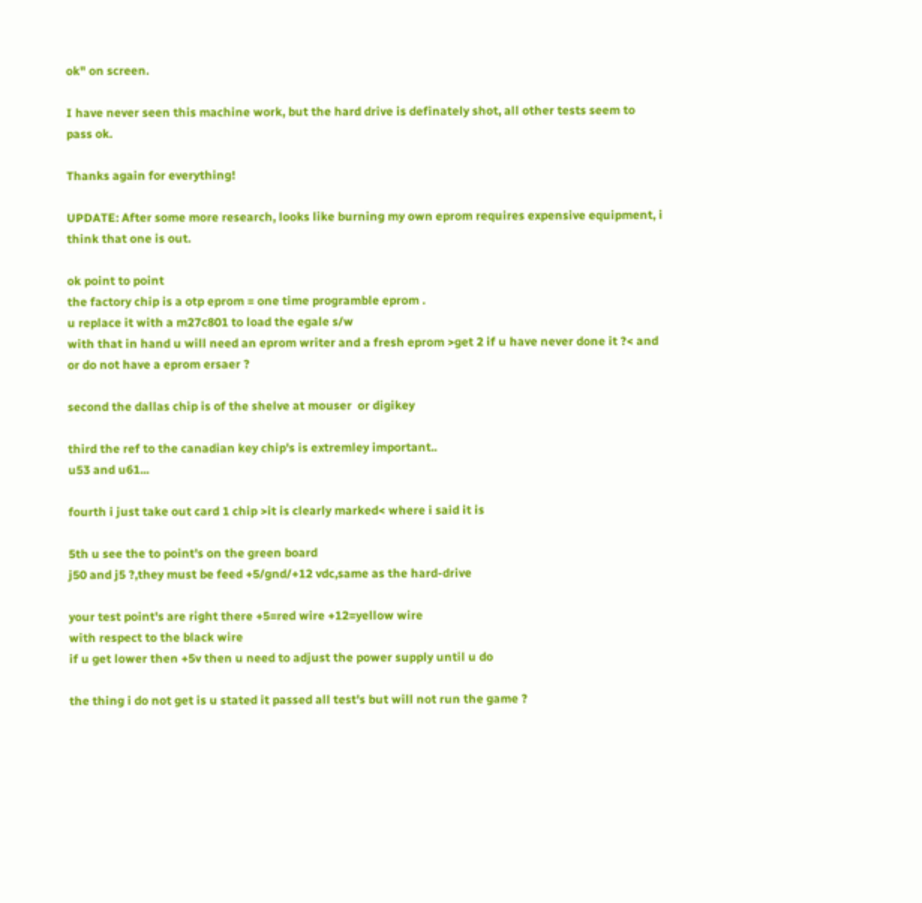ok" on screen.

I have never seen this machine work, but the hard drive is definately shot, all other tests seem to pass ok.

Thanks again for everything!

UPDATE: After some more research, looks like burning my own eprom requires expensive equipment, i think that one is out.

ok point to point
the factory chip is a otp eprom = one time programble eprom .
u replace it with a m27c801 to load the egale s/w
with that in hand u will need an eprom writer and a fresh eprom >get 2 if u have never done it ?< and or do not have a eprom ersaer ?

second the dallas chip is of the shelve at mouser  or digikey

third the ref to the canadian key chip's is extremley important..
u53 and u61...

fourth i just take out card 1 chip >it is clearly marked< where i said it is

5th u see the to point's on the green board
j50 and j5 ?,they must be feed +5/gnd/+12 vdc,same as the hard-drive

your test point's are right there +5=red wire +12=yellow wire
with respect to the black wire
if u get lower then +5v then u need to adjust the power supply until u do

the thing i do not get is u stated it passed all test's but will not run the game ?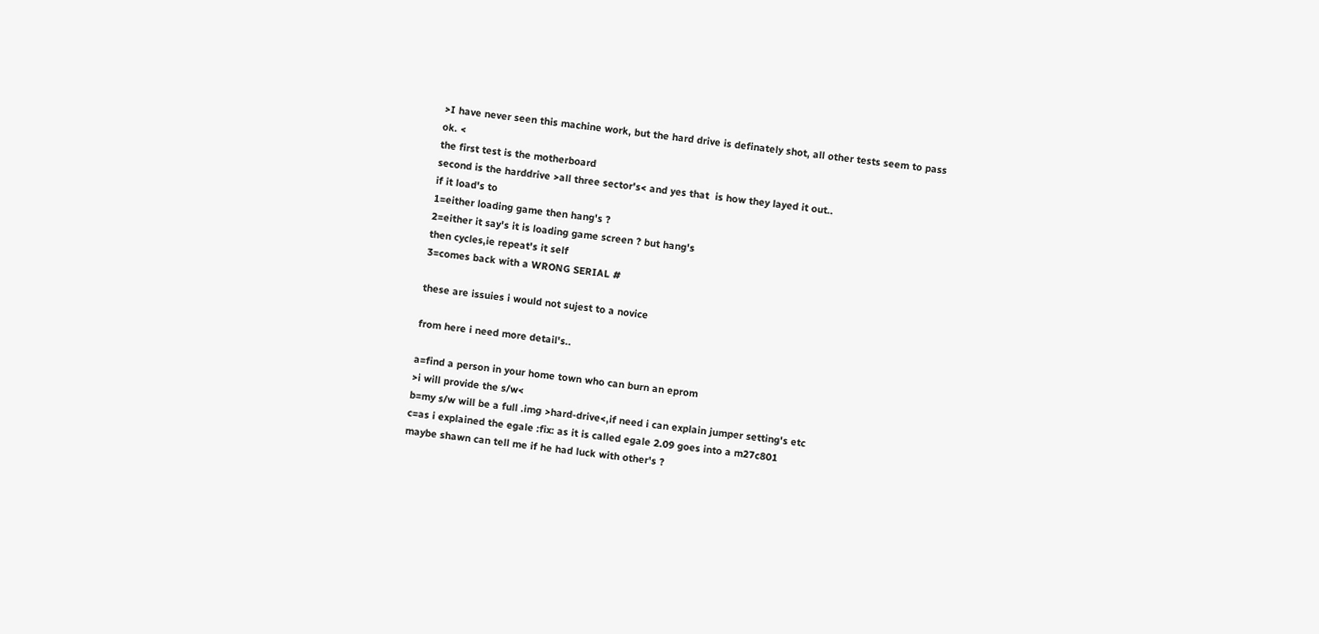>I have never seen this machine work, but the hard drive is definately shot, all other tests seem to pass ok. <
the first test is the motherboard
second is the harddrive >all three sector's< and yes that  is how they layed it out..
if it load's to
1=either loading game then hang's ?
2=either it say's it is loading game screen ? but hang's
then cycles,ie repeat's it self
3=comes back with a WRONG SERIAL #

these are issuies i would not sujest to a novice

from here i need more detail's..

a=find a person in your home town who can burn an eprom
>i will provide the s/w<
b=my s/w will be a full .img >hard-drive<,if need i can explain jumper setting's etc
c=as i explained the egale :fix: as it is called egale 2.09 goes into a m27c801
maybe shawn can tell me if he had luck with other's ?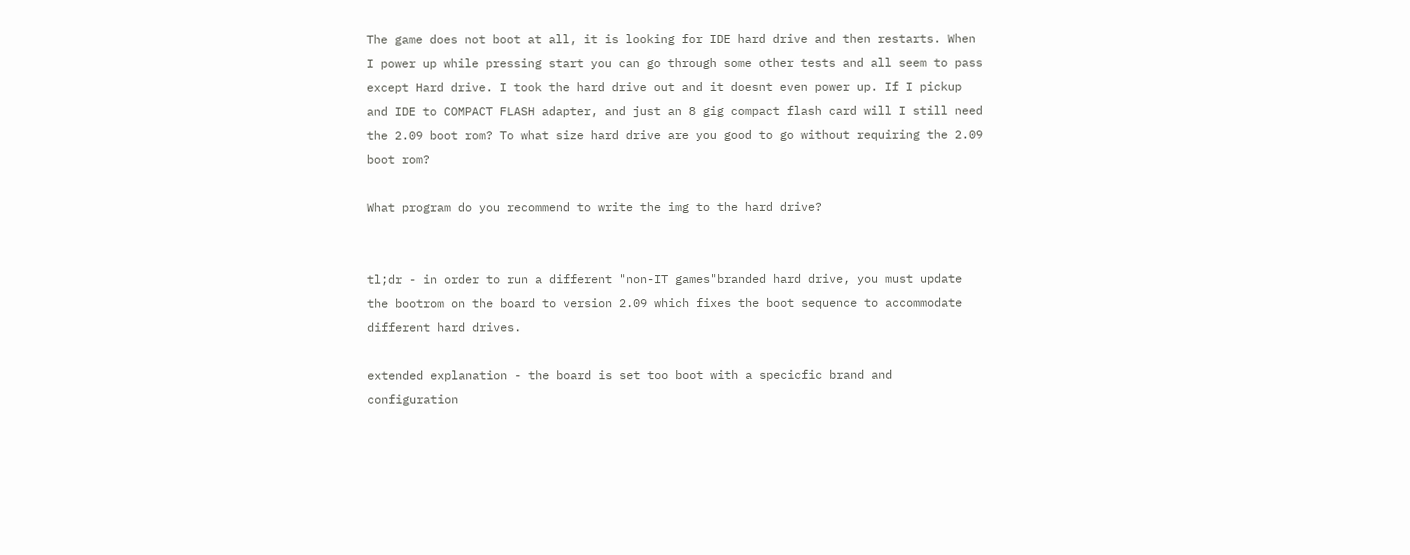The game does not boot at all, it is looking for IDE hard drive and then restarts. When I power up while pressing start you can go through some other tests and all seem to pass except Hard drive. I took the hard drive out and it doesnt even power up. If I pickup and IDE to COMPACT FLASH adapter, and just an 8 gig compact flash card will I still need the 2.09 boot rom? To what size hard drive are you good to go without requiring the 2.09 boot rom?

What program do you recommend to write the img to the hard drive?


tl;dr - in order to run a different "non-IT games"branded hard drive, you must update the bootrom on the board to version 2.09 which fixes the boot sequence to accommodate different hard drives.

extended explanation - the board is set too boot with a specicfic brand and configuration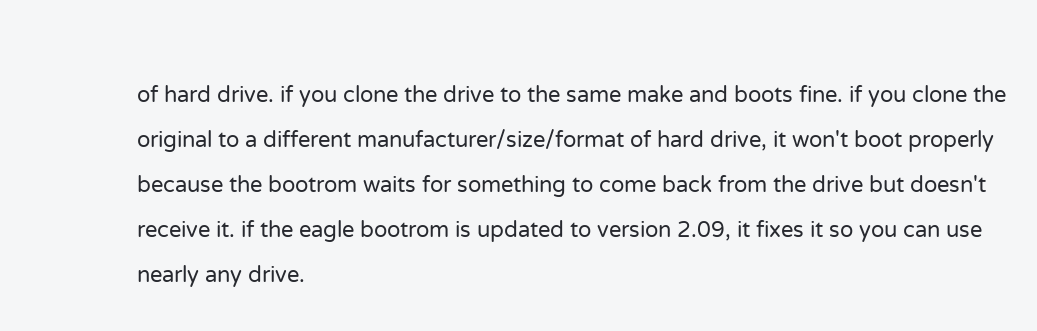of hard drive. if you clone the drive to the same make and boots fine. if you clone the original to a different manufacturer/size/format of hard drive, it won't boot properly because the bootrom waits for something to come back from the drive but doesn't receive it. if the eagle bootrom is updated to version 2.09, it fixes it so you can use nearly any drive.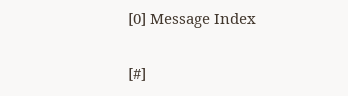[0] Message Index

[#]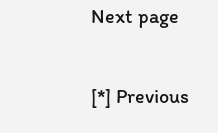Next page

[*] Previous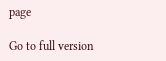page

Go to full version